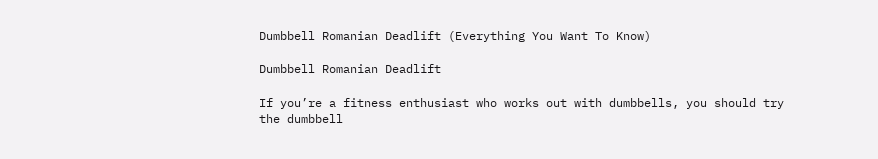Dumbbell Romanian Deadlift (Everything You Want To Know)

Dumbbell Romanian Deadlift

If you’re a fitness enthusiast who works out with dumbbells, you should try the dumbbell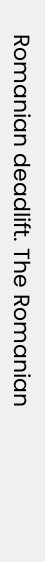Romanian deadlift. The Romanian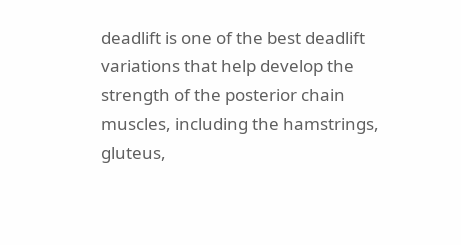deadlift is one of the best deadlift variations that help develop the strength of the posterior chain muscles, including the hamstrings, gluteus,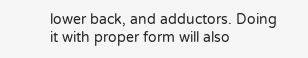lower back, and adductors. Doing it with proper form will also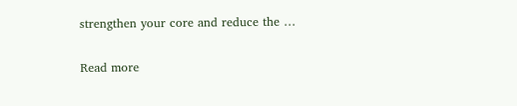strengthen your core and reduce the …

Read more